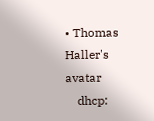• Thomas Haller's avatar
    dhcp: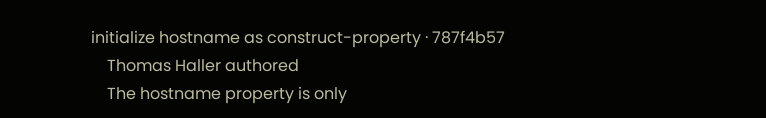initialize hostname as construct-property · 787f4b57
    Thomas Haller authored
    The hostname property is only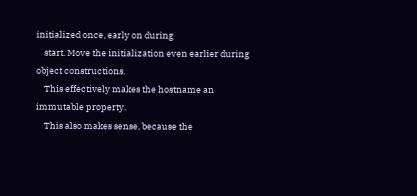initialized once, early on during
    start. Move the initialization even earlier during object constructions.
    This effectively makes the hostname an immutable property.
    This also makes sense, because the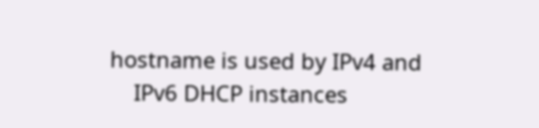hostname is used by IPv4 and
    IPv6 DHCP instances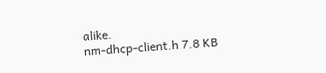alike.
nm-dhcp-client.h 7.8 KB